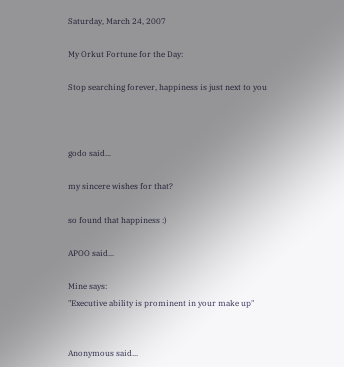Saturday, March 24, 2007

My Orkut Fortune for the Day:

Stop searching forever, happiness is just next to you



godo said...

my sincere wishes for that?

so found that happiness :)

APOO said...

Mine says:
"Executive ability is prominent in your make up"


Anonymous said...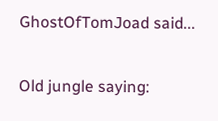GhostOfTomJoad said...

Old jungle saying: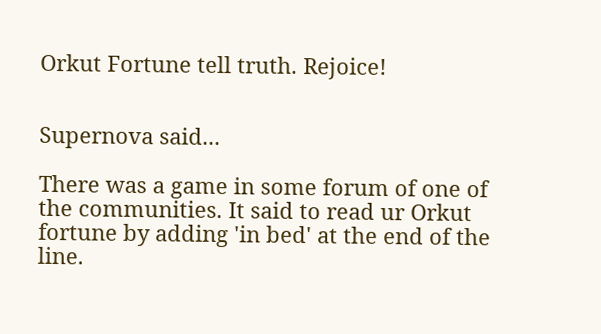Orkut Fortune tell truth. Rejoice!


Supernova said...

There was a game in some forum of one of the communities. It said to read ur Orkut fortune by adding 'in bed' at the end of the line.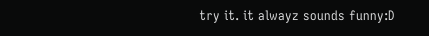try it. it alwayz sounds funny:D